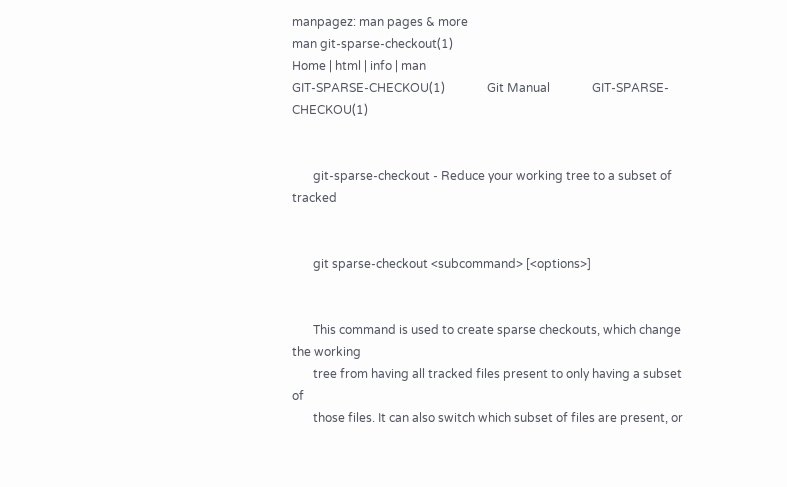manpagez: man pages & more
man git-sparse-checkout(1)
Home | html | info | man
GIT-SPARSE-CHECKOU(1)              Git Manual              GIT-SPARSE-CHECKOU(1)


       git-sparse-checkout - Reduce your working tree to a subset of tracked


       git sparse-checkout <subcommand> [<options>]


       This command is used to create sparse checkouts, which change the working
       tree from having all tracked files present to only having a subset of
       those files. It can also switch which subset of files are present, or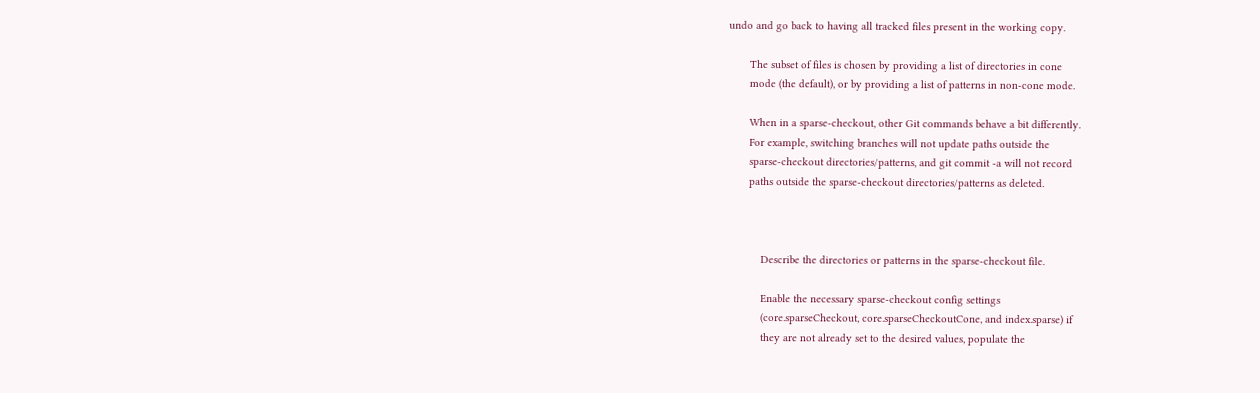undo and go back to having all tracked files present in the working copy.

       The subset of files is chosen by providing a list of directories in cone
       mode (the default), or by providing a list of patterns in non-cone mode.

       When in a sparse-checkout, other Git commands behave a bit differently.
       For example, switching branches will not update paths outside the
       sparse-checkout directories/patterns, and git commit -a will not record
       paths outside the sparse-checkout directories/patterns as deleted.



           Describe the directories or patterns in the sparse-checkout file.

           Enable the necessary sparse-checkout config settings
           (core.sparseCheckout, core.sparseCheckoutCone, and index.sparse) if
           they are not already set to the desired values, populate the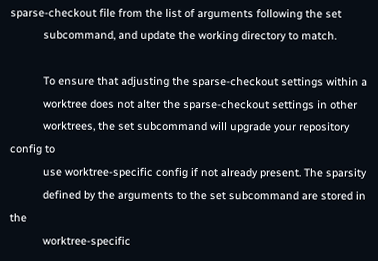sparse-checkout file from the list of arguments following the set
           subcommand, and update the working directory to match.

           To ensure that adjusting the sparse-checkout settings within a
           worktree does not alter the sparse-checkout settings in other
           worktrees, the set subcommand will upgrade your repository config to
           use worktree-specific config if not already present. The sparsity
           defined by the arguments to the set subcommand are stored in the
           worktree-specific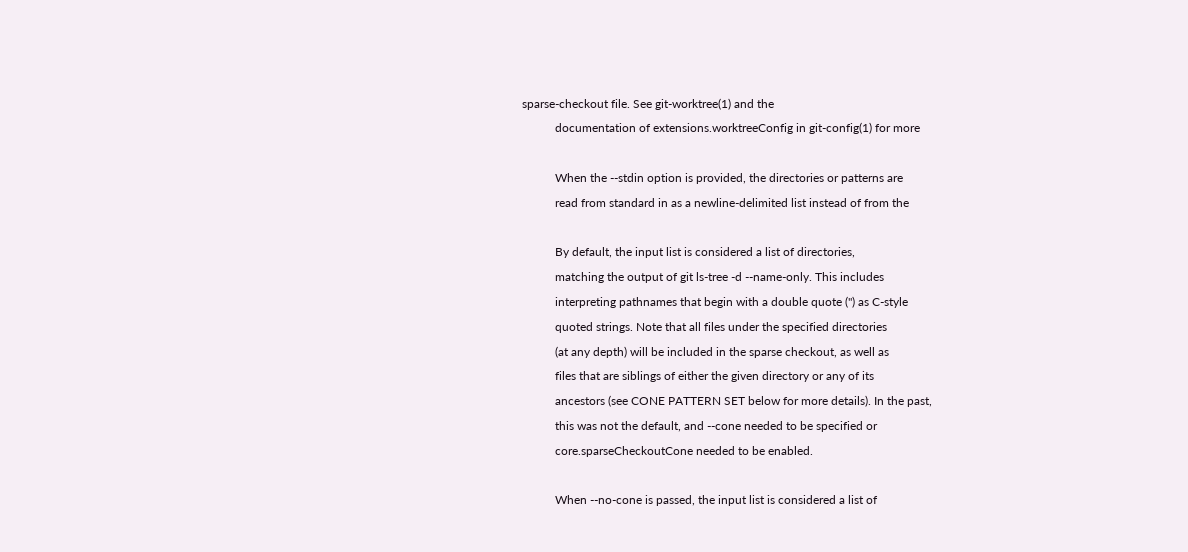sparse-checkout file. See git-worktree(1) and the
           documentation of extensions.worktreeConfig in git-config(1) for more

           When the --stdin option is provided, the directories or patterns are
           read from standard in as a newline-delimited list instead of from the

           By default, the input list is considered a list of directories,
           matching the output of git ls-tree -d --name-only. This includes
           interpreting pathnames that begin with a double quote (") as C-style
           quoted strings. Note that all files under the specified directories
           (at any depth) will be included in the sparse checkout, as well as
           files that are siblings of either the given directory or any of its
           ancestors (see CONE PATTERN SET below for more details). In the past,
           this was not the default, and --cone needed to be specified or
           core.sparseCheckoutCone needed to be enabled.

           When --no-cone is passed, the input list is considered a list of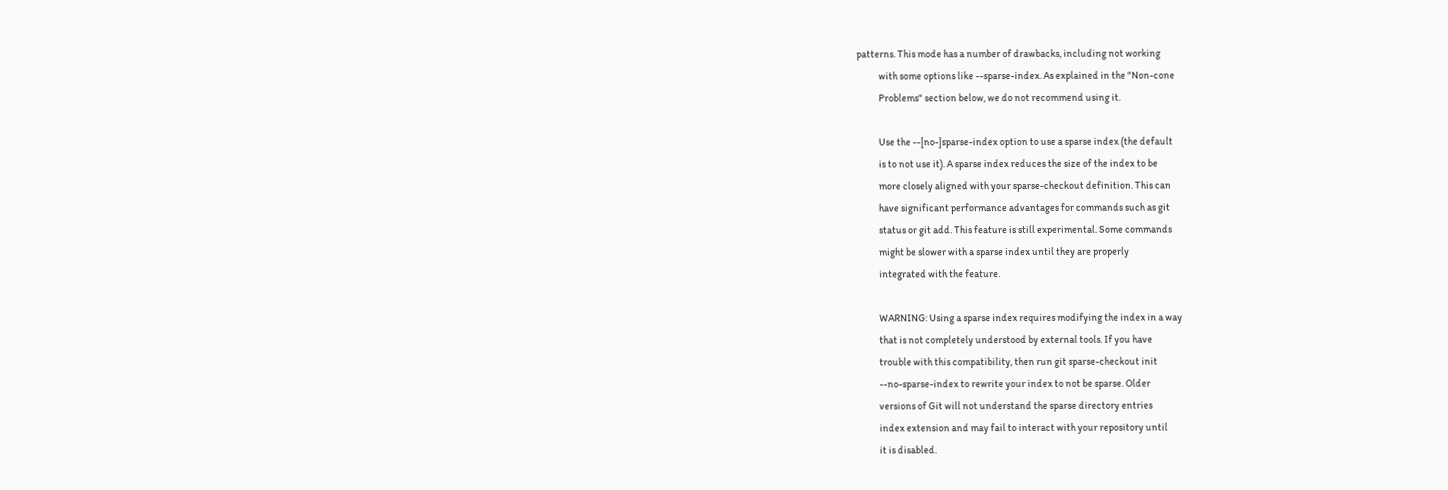patterns. This mode has a number of drawbacks, including not working
           with some options like --sparse-index. As explained in the "Non-cone
           Problems" section below, we do not recommend using it.

           Use the --[no-]sparse-index option to use a sparse index (the default
           is to not use it). A sparse index reduces the size of the index to be
           more closely aligned with your sparse-checkout definition. This can
           have significant performance advantages for commands such as git
           status or git add. This feature is still experimental. Some commands
           might be slower with a sparse index until they are properly
           integrated with the feature.

           WARNING: Using a sparse index requires modifying the index in a way
           that is not completely understood by external tools. If you have
           trouble with this compatibility, then run git sparse-checkout init
           --no-sparse-index to rewrite your index to not be sparse. Older
           versions of Git will not understand the sparse directory entries
           index extension and may fail to interact with your repository until
           it is disabled.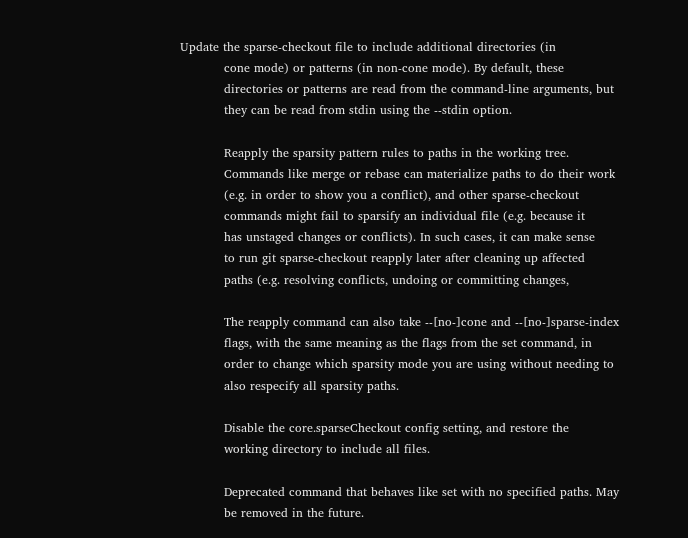Update the sparse-checkout file to include additional directories (in
           cone mode) or patterns (in non-cone mode). By default, these
           directories or patterns are read from the command-line arguments, but
           they can be read from stdin using the --stdin option.

           Reapply the sparsity pattern rules to paths in the working tree.
           Commands like merge or rebase can materialize paths to do their work
           (e.g. in order to show you a conflict), and other sparse-checkout
           commands might fail to sparsify an individual file (e.g. because it
           has unstaged changes or conflicts). In such cases, it can make sense
           to run git sparse-checkout reapply later after cleaning up affected
           paths (e.g. resolving conflicts, undoing or committing changes,

           The reapply command can also take --[no-]cone and --[no-]sparse-index
           flags, with the same meaning as the flags from the set command, in
           order to change which sparsity mode you are using without needing to
           also respecify all sparsity paths.

           Disable the core.sparseCheckout config setting, and restore the
           working directory to include all files.

           Deprecated command that behaves like set with no specified paths. May
           be removed in the future.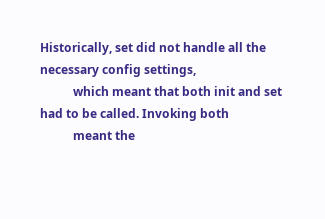Historically, set did not handle all the necessary config settings,
           which meant that both init and set had to be called. Invoking both
           meant the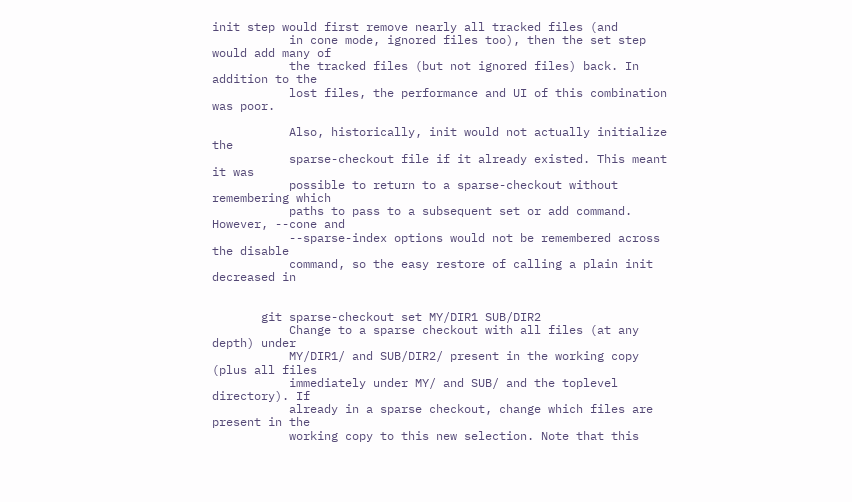init step would first remove nearly all tracked files (and
           in cone mode, ignored files too), then the set step would add many of
           the tracked files (but not ignored files) back. In addition to the
           lost files, the performance and UI of this combination was poor.

           Also, historically, init would not actually initialize the
           sparse-checkout file if it already existed. This meant it was
           possible to return to a sparse-checkout without remembering which
           paths to pass to a subsequent set or add command. However, --cone and
           --sparse-index options would not be remembered across the disable
           command, so the easy restore of calling a plain init decreased in


       git sparse-checkout set MY/DIR1 SUB/DIR2
           Change to a sparse checkout with all files (at any depth) under
           MY/DIR1/ and SUB/DIR2/ present in the working copy (plus all files
           immediately under MY/ and SUB/ and the toplevel directory). If
           already in a sparse checkout, change which files are present in the
           working copy to this new selection. Note that this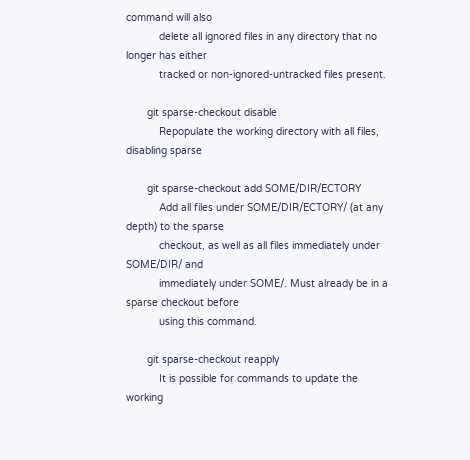command will also
           delete all ignored files in any directory that no longer has either
           tracked or non-ignored-untracked files present.

       git sparse-checkout disable
           Repopulate the working directory with all files, disabling sparse

       git sparse-checkout add SOME/DIR/ECTORY
           Add all files under SOME/DIR/ECTORY/ (at any depth) to the sparse
           checkout, as well as all files immediately under SOME/DIR/ and
           immediately under SOME/. Must already be in a sparse checkout before
           using this command.

       git sparse-checkout reapply
           It is possible for commands to update the working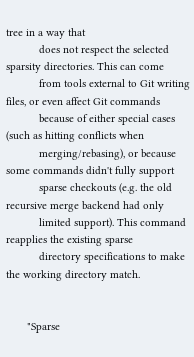tree in a way that
           does not respect the selected sparsity directories. This can come
           from tools external to Git writing files, or even affect Git commands
           because of either special cases (such as hitting conflicts when
           merging/rebasing), or because some commands didn't fully support
           sparse checkouts (e.g. the old recursive merge backend had only
           limited support). This command reapplies the existing sparse
           directory specifications to make the working directory match.


       "Sparse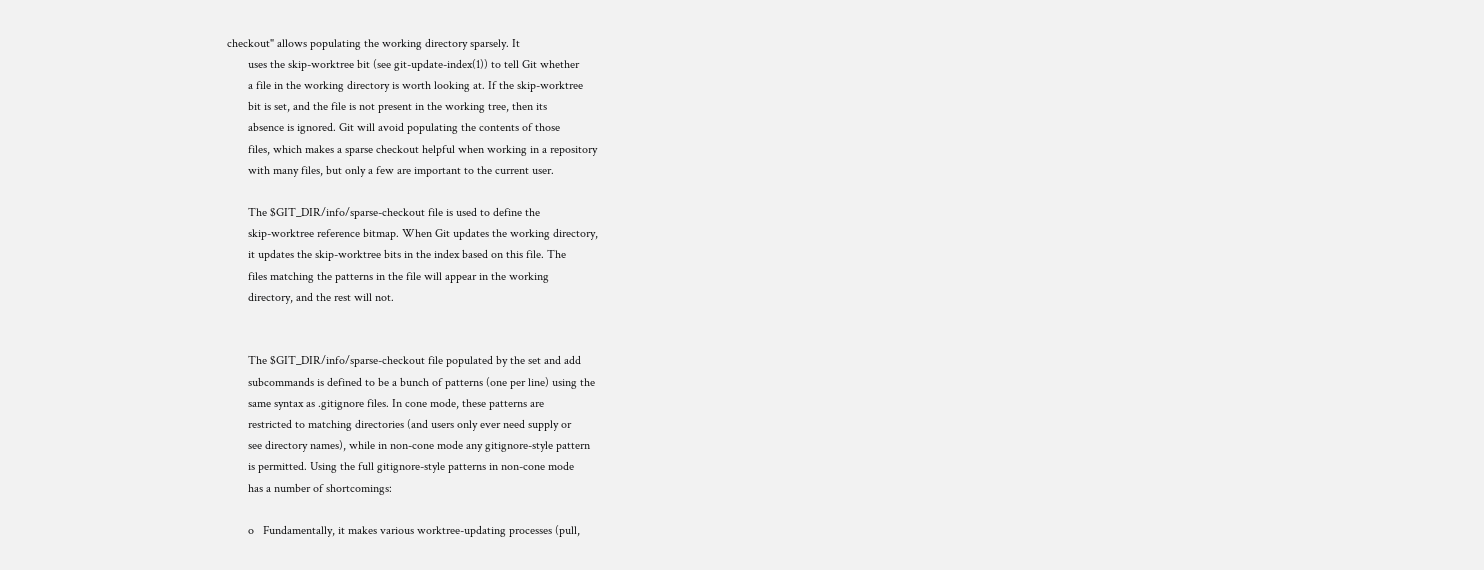checkout" allows populating the working directory sparsely. It
       uses the skip-worktree bit (see git-update-index(1)) to tell Git whether
       a file in the working directory is worth looking at. If the skip-worktree
       bit is set, and the file is not present in the working tree, then its
       absence is ignored. Git will avoid populating the contents of those
       files, which makes a sparse checkout helpful when working in a repository
       with many files, but only a few are important to the current user.

       The $GIT_DIR/info/sparse-checkout file is used to define the
       skip-worktree reference bitmap. When Git updates the working directory,
       it updates the skip-worktree bits in the index based on this file. The
       files matching the patterns in the file will appear in the working
       directory, and the rest will not.


       The $GIT_DIR/info/sparse-checkout file populated by the set and add
       subcommands is defined to be a bunch of patterns (one per line) using the
       same syntax as .gitignore files. In cone mode, these patterns are
       restricted to matching directories (and users only ever need supply or
       see directory names), while in non-cone mode any gitignore-style pattern
       is permitted. Using the full gitignore-style patterns in non-cone mode
       has a number of shortcomings:

       o   Fundamentally, it makes various worktree-updating processes (pull,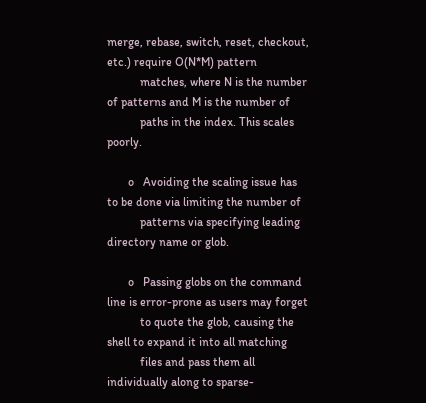merge, rebase, switch, reset, checkout, etc.) require O(N*M) pattern
           matches, where N is the number of patterns and M is the number of
           paths in the index. This scales poorly.

       o   Avoiding the scaling issue has to be done via limiting the number of
           patterns via specifying leading directory name or glob.

       o   Passing globs on the command line is error-prone as users may forget
           to quote the glob, causing the shell to expand it into all matching
           files and pass them all individually along to sparse-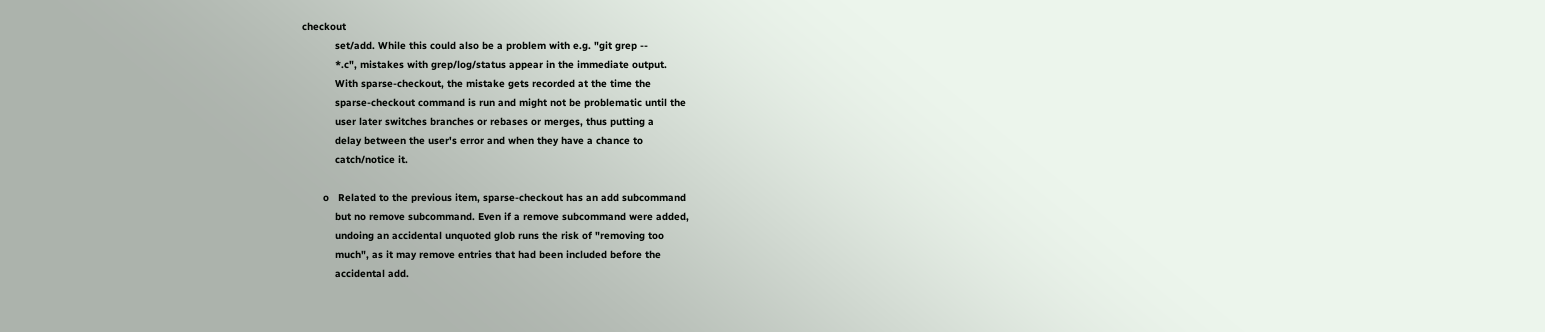checkout
           set/add. While this could also be a problem with e.g. "git grep --
           *.c", mistakes with grep/log/status appear in the immediate output.
           With sparse-checkout, the mistake gets recorded at the time the
           sparse-checkout command is run and might not be problematic until the
           user later switches branches or rebases or merges, thus putting a
           delay between the user's error and when they have a chance to
           catch/notice it.

       o   Related to the previous item, sparse-checkout has an add subcommand
           but no remove subcommand. Even if a remove subcommand were added,
           undoing an accidental unquoted glob runs the risk of "removing too
           much", as it may remove entries that had been included before the
           accidental add.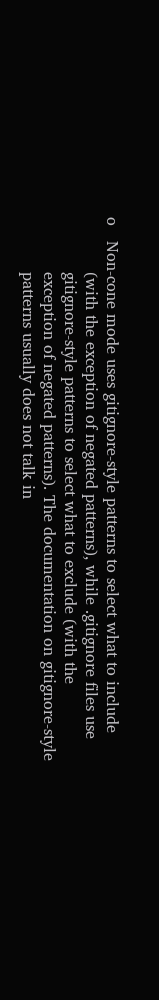o   Non-cone mode uses gitignore-style patterns to select what to include
           (with the exception of negated patterns), while .gitignore files use
           gitignore-style patterns to select what to exclude (with the
           exception of negated patterns). The documentation on gitignore-style
           patterns usually does not talk in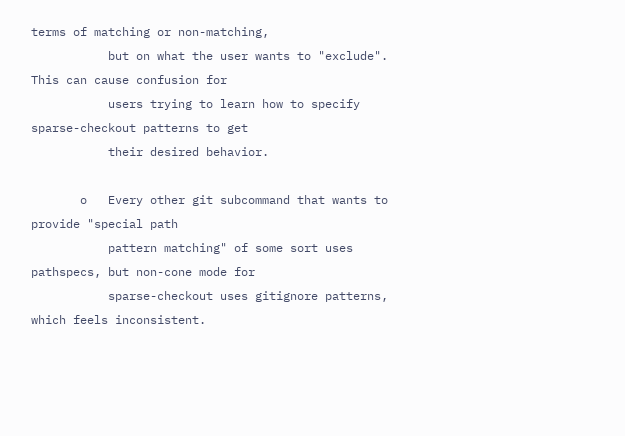terms of matching or non-matching,
           but on what the user wants to "exclude". This can cause confusion for
           users trying to learn how to specify sparse-checkout patterns to get
           their desired behavior.

       o   Every other git subcommand that wants to provide "special path
           pattern matching" of some sort uses pathspecs, but non-cone mode for
           sparse-checkout uses gitignore patterns, which feels inconsistent.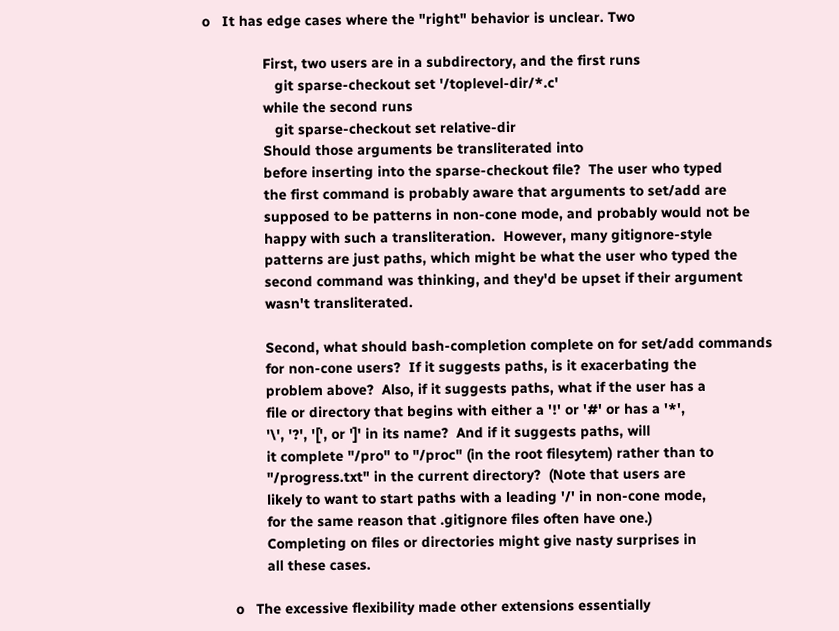o   It has edge cases where the "right" behavior is unclear. Two

               First, two users are in a subdirectory, and the first runs
                  git sparse-checkout set '/toplevel-dir/*.c'
               while the second runs
                  git sparse-checkout set relative-dir
               Should those arguments be transliterated into
               before inserting into the sparse-checkout file?  The user who typed
               the first command is probably aware that arguments to set/add are
               supposed to be patterns in non-cone mode, and probably would not be
               happy with such a transliteration.  However, many gitignore-style
               patterns are just paths, which might be what the user who typed the
               second command was thinking, and they'd be upset if their argument
               wasn't transliterated.

               Second, what should bash-completion complete on for set/add commands
               for non-cone users?  If it suggests paths, is it exacerbating the
               problem above?  Also, if it suggests paths, what if the user has a
               file or directory that begins with either a '!' or '#' or has a '*',
               '\', '?', '[', or ']' in its name?  And if it suggests paths, will
               it complete "/pro" to "/proc" (in the root filesytem) rather than to
               "/progress.txt" in the current directory?  (Note that users are
               likely to want to start paths with a leading '/' in non-cone mode,
               for the same reason that .gitignore files often have one.)
               Completing on files or directories might give nasty surprises in
               all these cases.

       o   The excessive flexibility made other extensions essentially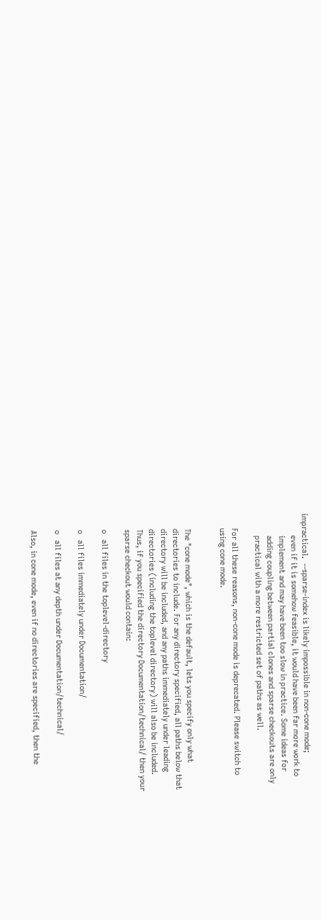impractical.  --sparse-index is likely impossible in non-cone mode;
           even if it is somehow feasible, it would have been far more work to
           implement and may have been too slow in practice. Some ideas for
           adding coupling between partial clones and sparse checkouts are only
           practical with a more restricted set of paths as well.

       For all these reasons, non-cone mode is deprecated. Please switch to
       using cone mode.


       The "cone mode", which is the default, lets you specify only what
       directories to include. For any directory specified, all paths below that
       directory will be included, and any paths immediately under leading
       directories (including the toplevel directory) will also be included.
       Thus, if you specified the directory Documentation/technical/ then your
       sparse checkout would contain:

       o   all files in the toplevel-directory

       o   all files immediately under Documentation/

       o   all files at any depth under Documentation/technical/

       Also, in cone mode, even if no directories are specified, then the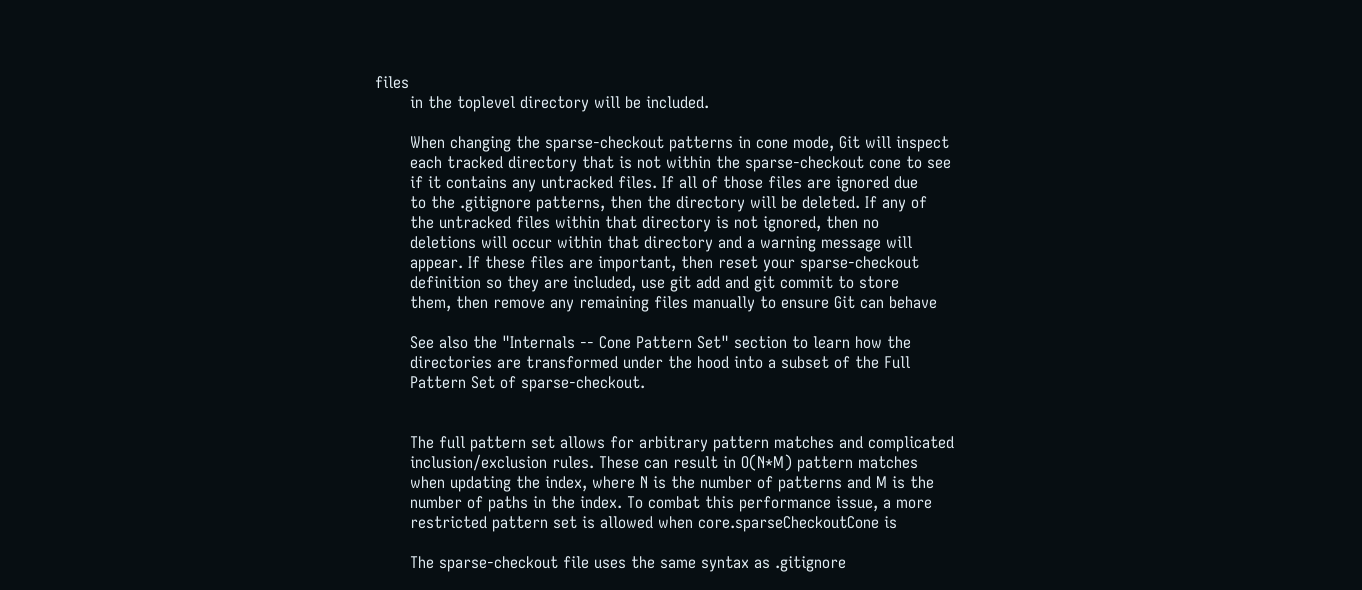files
       in the toplevel directory will be included.

       When changing the sparse-checkout patterns in cone mode, Git will inspect
       each tracked directory that is not within the sparse-checkout cone to see
       if it contains any untracked files. If all of those files are ignored due
       to the .gitignore patterns, then the directory will be deleted. If any of
       the untracked files within that directory is not ignored, then no
       deletions will occur within that directory and a warning message will
       appear. If these files are important, then reset your sparse-checkout
       definition so they are included, use git add and git commit to store
       them, then remove any remaining files manually to ensure Git can behave

       See also the "Internals -- Cone Pattern Set" section to learn how the
       directories are transformed under the hood into a subset of the Full
       Pattern Set of sparse-checkout.


       The full pattern set allows for arbitrary pattern matches and complicated
       inclusion/exclusion rules. These can result in O(N*M) pattern matches
       when updating the index, where N is the number of patterns and M is the
       number of paths in the index. To combat this performance issue, a more
       restricted pattern set is allowed when core.sparseCheckoutCone is

       The sparse-checkout file uses the same syntax as .gitignore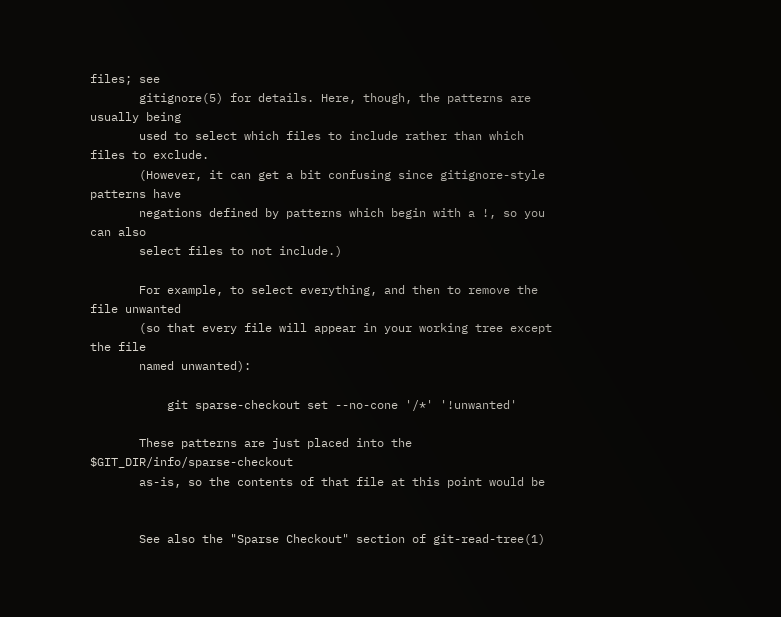files; see
       gitignore(5) for details. Here, though, the patterns are usually being
       used to select which files to include rather than which files to exclude.
       (However, it can get a bit confusing since gitignore-style patterns have
       negations defined by patterns which begin with a !, so you can also
       select files to not include.)

       For example, to select everything, and then to remove the file unwanted
       (so that every file will appear in your working tree except the file
       named unwanted):

           git sparse-checkout set --no-cone '/*' '!unwanted'

       These patterns are just placed into the $GIT_DIR/info/sparse-checkout
       as-is, so the contents of that file at this point would be


       See also the "Sparse Checkout" section of git-read-tree(1)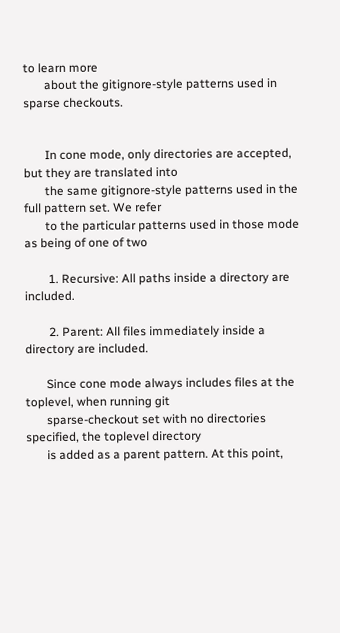to learn more
       about the gitignore-style patterns used in sparse checkouts.


       In cone mode, only directories are accepted, but they are translated into
       the same gitignore-style patterns used in the full pattern set. We refer
       to the particular patterns used in those mode as being of one of two

        1. Recursive: All paths inside a directory are included.

        2. Parent: All files immediately inside a directory are included.

       Since cone mode always includes files at the toplevel, when running git
       sparse-checkout set with no directories specified, the toplevel directory
       is added as a parent pattern. At this point,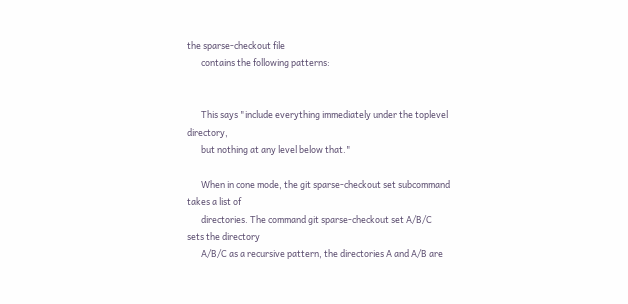the sparse-checkout file
       contains the following patterns:


       This says "include everything immediately under the toplevel directory,
       but nothing at any level below that."

       When in cone mode, the git sparse-checkout set subcommand takes a list of
       directories. The command git sparse-checkout set A/B/C sets the directory
       A/B/C as a recursive pattern, the directories A and A/B are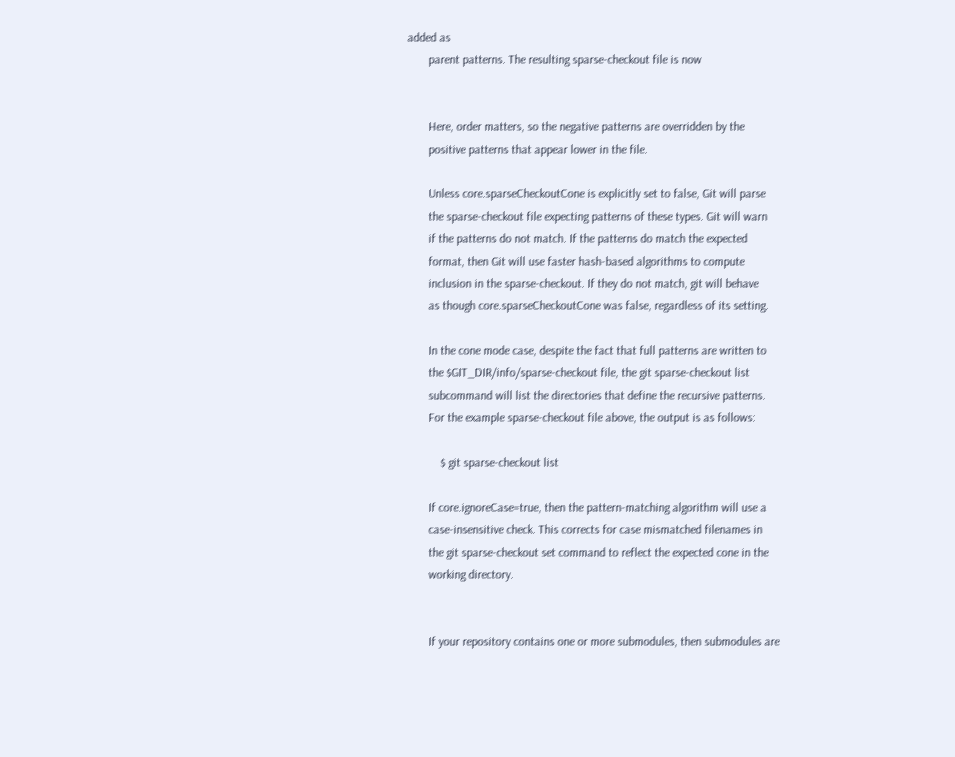added as
       parent patterns. The resulting sparse-checkout file is now


       Here, order matters, so the negative patterns are overridden by the
       positive patterns that appear lower in the file.

       Unless core.sparseCheckoutCone is explicitly set to false, Git will parse
       the sparse-checkout file expecting patterns of these types. Git will warn
       if the patterns do not match. If the patterns do match the expected
       format, then Git will use faster hash-based algorithms to compute
       inclusion in the sparse-checkout. If they do not match, git will behave
       as though core.sparseCheckoutCone was false, regardless of its setting.

       In the cone mode case, despite the fact that full patterns are written to
       the $GIT_DIR/info/sparse-checkout file, the git sparse-checkout list
       subcommand will list the directories that define the recursive patterns.
       For the example sparse-checkout file above, the output is as follows:

           $ git sparse-checkout list

       If core.ignoreCase=true, then the pattern-matching algorithm will use a
       case-insensitive check. This corrects for case mismatched filenames in
       the git sparse-checkout set command to reflect the expected cone in the
       working directory.


       If your repository contains one or more submodules, then submodules are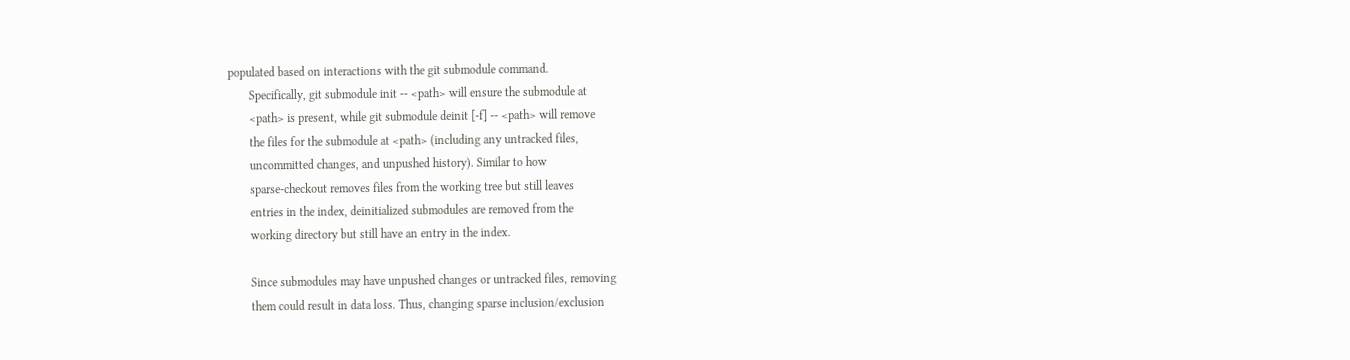populated based on interactions with the git submodule command.
       Specifically, git submodule init -- <path> will ensure the submodule at
       <path> is present, while git submodule deinit [-f] -- <path> will remove
       the files for the submodule at <path> (including any untracked files,
       uncommitted changes, and unpushed history). Similar to how
       sparse-checkout removes files from the working tree but still leaves
       entries in the index, deinitialized submodules are removed from the
       working directory but still have an entry in the index.

       Since submodules may have unpushed changes or untracked files, removing
       them could result in data loss. Thus, changing sparse inclusion/exclusion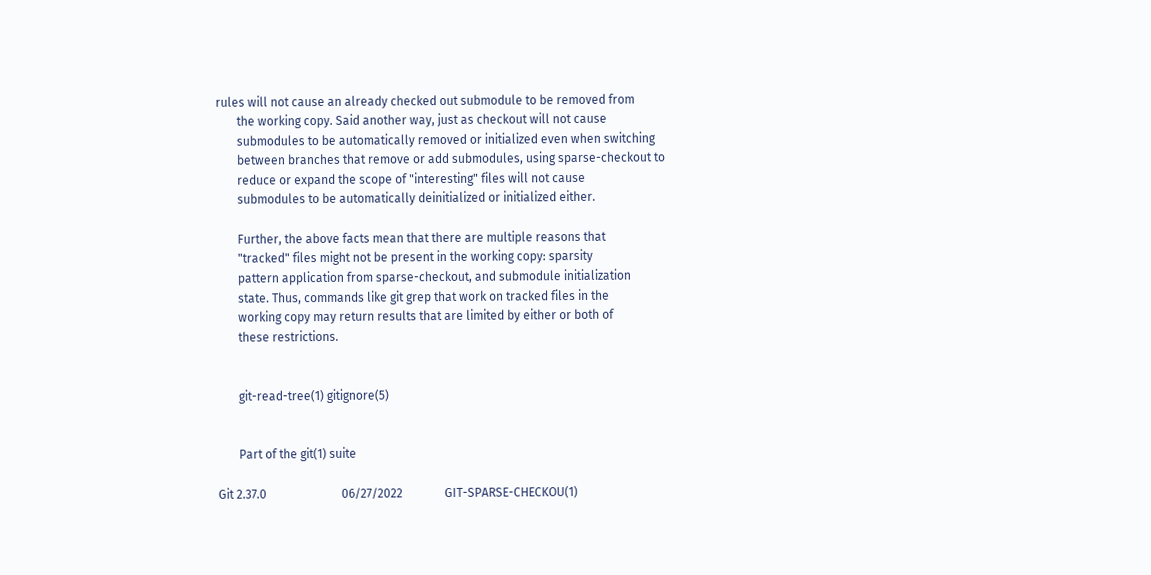rules will not cause an already checked out submodule to be removed from
       the working copy. Said another way, just as checkout will not cause
       submodules to be automatically removed or initialized even when switching
       between branches that remove or add submodules, using sparse-checkout to
       reduce or expand the scope of "interesting" files will not cause
       submodules to be automatically deinitialized or initialized either.

       Further, the above facts mean that there are multiple reasons that
       "tracked" files might not be present in the working copy: sparsity
       pattern application from sparse-checkout, and submodule initialization
       state. Thus, commands like git grep that work on tracked files in the
       working copy may return results that are limited by either or both of
       these restrictions.


       git-read-tree(1) gitignore(5)


       Part of the git(1) suite

Git 2.37.0                         06/27/2022              GIT-SPARSE-CHECKOU(1)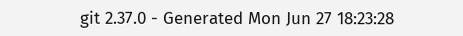git 2.37.0 - Generated Mon Jun 27 18:23:28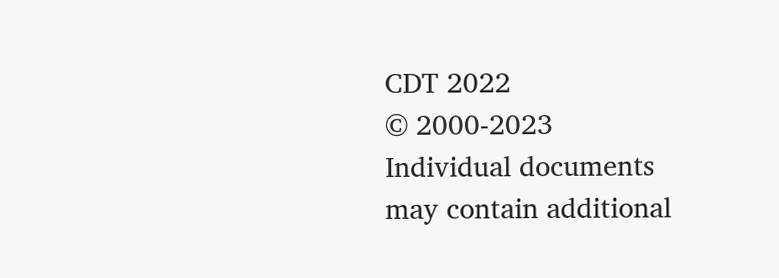CDT 2022
© 2000-2023
Individual documents may contain additional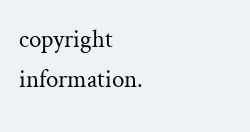copyright information.